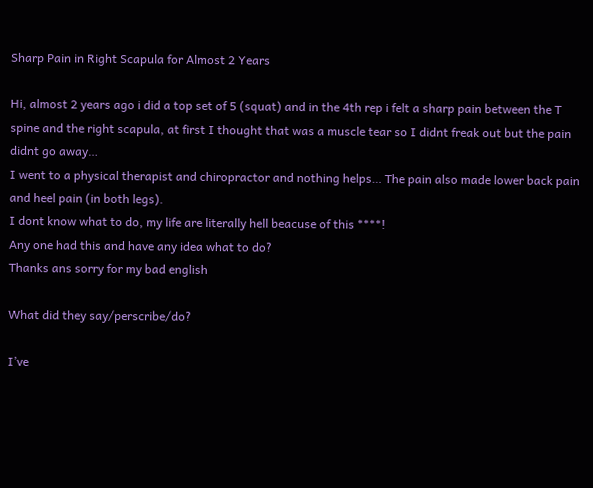Sharp Pain in Right Scapula for Almost 2 Years

Hi, almost 2 years ago i did a top set of 5 (squat) and in the 4th rep i felt a sharp pain between the T spine and the right scapula, at first I thought that was a muscle tear so I didnt freak out but the pain didnt go away…
I went to a physical therapist and chiropractor and nothing helps… The pain also made lower back pain and heel pain (in both legs).
I dont know what to do, my life are literally hell beacuse of this ****!
Any one had this and have any idea what to do?
Thanks ans sorry for my bad english

What did they say/perscribe/do?

I’ve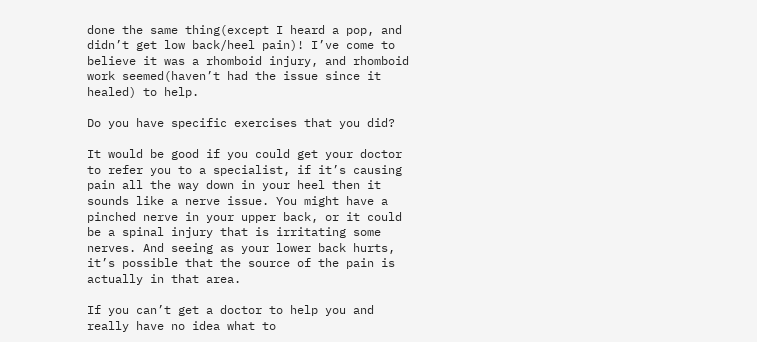done the same thing(except I heard a pop, and didn’t get low back/heel pain)! I’ve come to believe it was a rhomboid injury, and rhomboid work seemed(haven’t had the issue since it healed) to help.

Do you have specific exercises that you did?

It would be good if you could get your doctor to refer you to a specialist, if it’s causing pain all the way down in your heel then it sounds like a nerve issue. You might have a pinched nerve in your upper back, or it could be a spinal injury that is irritating some nerves. And seeing as your lower back hurts, it’s possible that the source of the pain is actually in that area.

If you can’t get a doctor to help you and really have no idea what to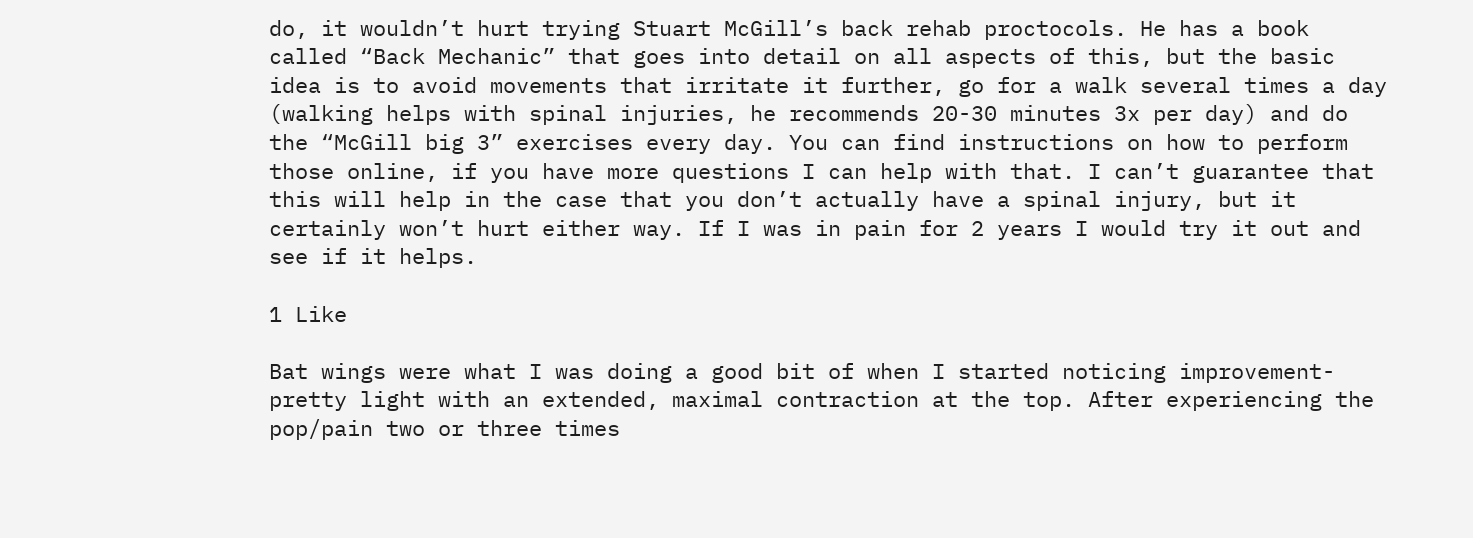do, it wouldn’t hurt trying Stuart McGill’s back rehab proctocols. He has a book called “Back Mechanic” that goes into detail on all aspects of this, but the basic idea is to avoid movements that irritate it further, go for a walk several times a day (walking helps with spinal injuries, he recommends 20-30 minutes 3x per day) and do the “McGill big 3” exercises every day. You can find instructions on how to perform those online, if you have more questions I can help with that. I can’t guarantee that this will help in the case that you don’t actually have a spinal injury, but it certainly won’t hurt either way. If I was in pain for 2 years I would try it out and see if it helps.

1 Like

Bat wings were what I was doing a good bit of when I started noticing improvement-pretty light with an extended, maximal contraction at the top. After experiencing the pop/pain two or three times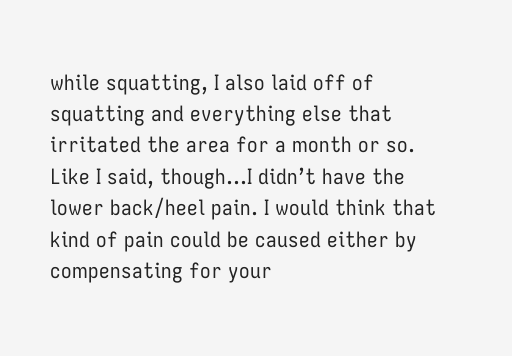while squatting, I also laid off of squatting and everything else that irritated the area for a month or so. Like I said, though…I didn’t have the lower back/heel pain. I would think that kind of pain could be caused either by compensating for your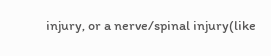injury, or a nerve/spinal injury(like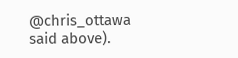@chris_ottawa said above).